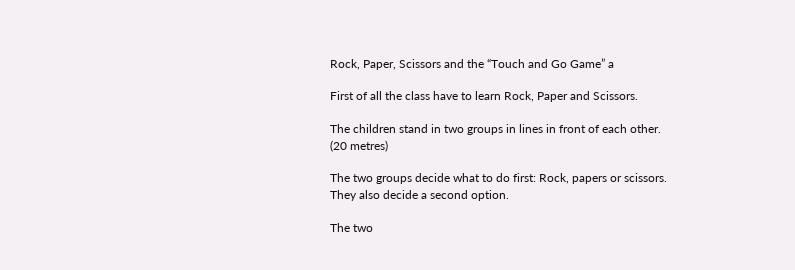Rock, Paper, Scissors and the “Touch and Go Game” a

First of all the class have to learn Rock, Paper and Scissors.

The children stand in two groups in lines in front of each other. (20 metres)

The two groups decide what to do first: Rock, papers or scissors.
They also decide a second option.

The two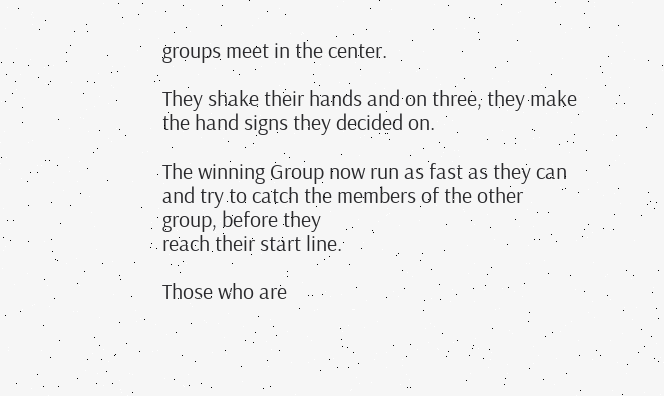groups meet in the center.

They shake their hands and on three, they make the hand signs they decided on.

The winning Group now run as fast as they can and try to catch the members of the other group, before they
reach their start line.

Those who are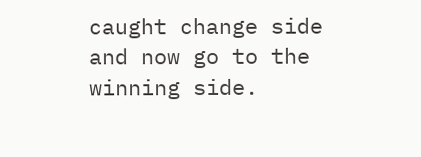caught change side and now go to the winning side.